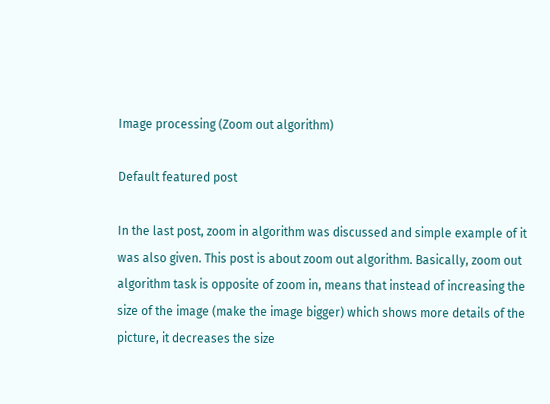Image processing (Zoom out algorithm)

Default featured post

In the last post, zoom in algorithm was discussed and simple example of it was also given. This post is about zoom out algorithm. Basically, zoom out algorithm task is opposite of zoom in, means that instead of increasing the size of the image (make the image bigger) which shows more details of the picture, it decreases the size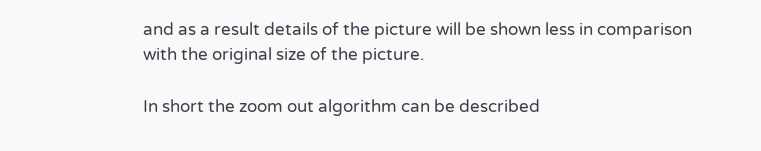and as a result details of the picture will be shown less in comparison with the original size of the picture.

In short the zoom out algorithm can be described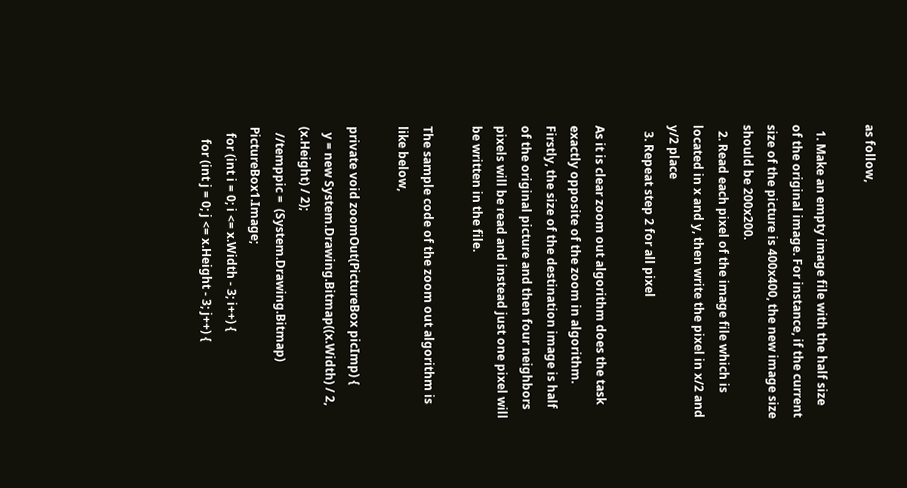as follow,

  1. Make an empty image file with the half size of the original image. For instance, if the current size of the picture is 400x400, the new image size should be 200x200.
  2. Read each pixel of the image file which is located in x and y, then write the pixel in x/2 and y/2 place
  3. Repeat step 2 for all pixel

As it is clear zoom out algorithm does the task exactly opposite of the zoom in algorithm. Firstly, the size of the destination image is half of the original picture and then four neighbors pixels will be read and instead just one pixel will be written in the file.

The sample code of the zoom out algorithm is like below,

private void zoomOut(PictureBox picImp) {
  y = new System.Drawing.Bitmap((x.Width) / 2, (x.Height) / 2);
  //temppic =  (System.Drawing.Bitmap) PictureBox1.Image;
  for (int i = 0; i <= x.Width - 3; i++) {
    for (int j = 0; j <= x.Height - 3; j++) {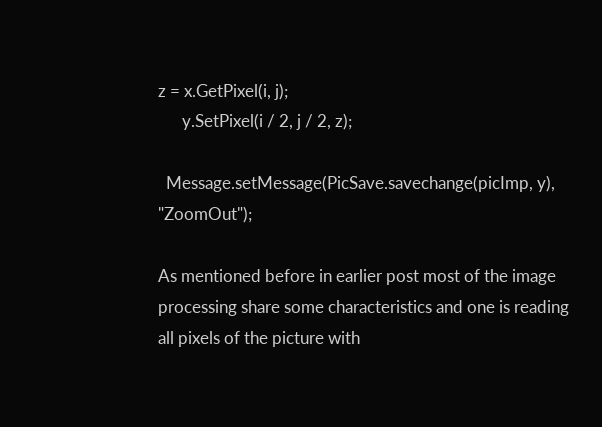z = x.GetPixel(i, j);
      y.SetPixel(i / 2, j / 2, z);

  Message.setMessage(PicSave.savechange(picImp, y), "ZoomOut");

As mentioned before in earlier post most of the image processing share some characteristics and one is reading all pixels of the picture with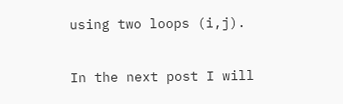using two loops (i,j).

In the next post I will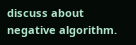discuss about negative algorithm.